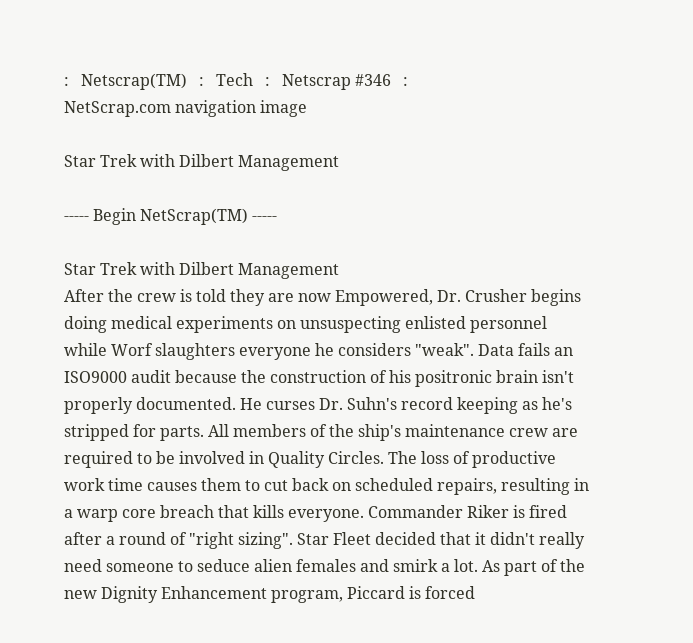:   Netscrap(TM)   :   Tech   :   Netscrap #346   :
NetScrap.com navigation image

Star Trek with Dilbert Management

----- Begin NetScrap(TM) -----

Star Trek with Dilbert Management
After the crew is told they are now Empowered, Dr. Crusher begins doing medical experiments on unsuspecting enlisted personnel while Worf slaughters everyone he considers "weak". Data fails an ISO9000 audit because the construction of his positronic brain isn't properly documented. He curses Dr. Suhn's record keeping as he's stripped for parts. All members of the ship's maintenance crew are required to be involved in Quality Circles. The loss of productive work time causes them to cut back on scheduled repairs, resulting in a warp core breach that kills everyone. Commander Riker is fired after a round of "right sizing". Star Fleet decided that it didn't really need someone to seduce alien females and smirk a lot. As part of the new Dignity Enhancement program, Piccard is forced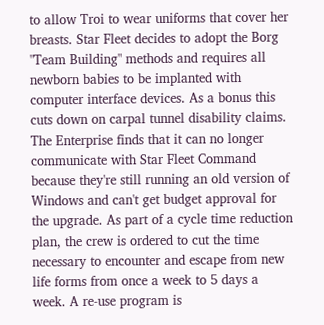to allow Troi to wear uniforms that cover her breasts. Star Fleet decides to adopt the Borg "Team Building" methods and requires all newborn babies to be implanted with computer interface devices. As a bonus this cuts down on carpal tunnel disability claims. The Enterprise finds that it can no longer communicate with Star Fleet Command because they're still running an old version of Windows and can't get budget approval for the upgrade. As part of a cycle time reduction plan, the crew is ordered to cut the time necessary to encounter and escape from new life forms from once a week to 5 days a week. A re-use program is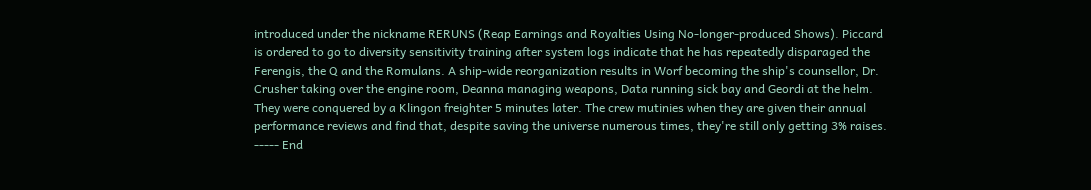introduced under the nickname RERUNS (Reap Earnings and Royalties Using No-longer-produced Shows). Piccard is ordered to go to diversity sensitivity training after system logs indicate that he has repeatedly disparaged the Ferengis, the Q and the Romulans. A ship-wide reorganization results in Worf becoming the ship's counsellor, Dr. Crusher taking over the engine room, Deanna managing weapons, Data running sick bay and Geordi at the helm. They were conquered by a Klingon freighter 5 minutes later. The crew mutinies when they are given their annual performance reviews and find that, despite saving the universe numerous times, they're still only getting 3% raises.
----- End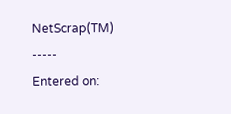NetScrap(TM) -----
Entered on: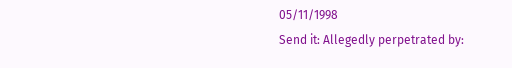05/11/1998
Send it: Allegedly perpetrated by: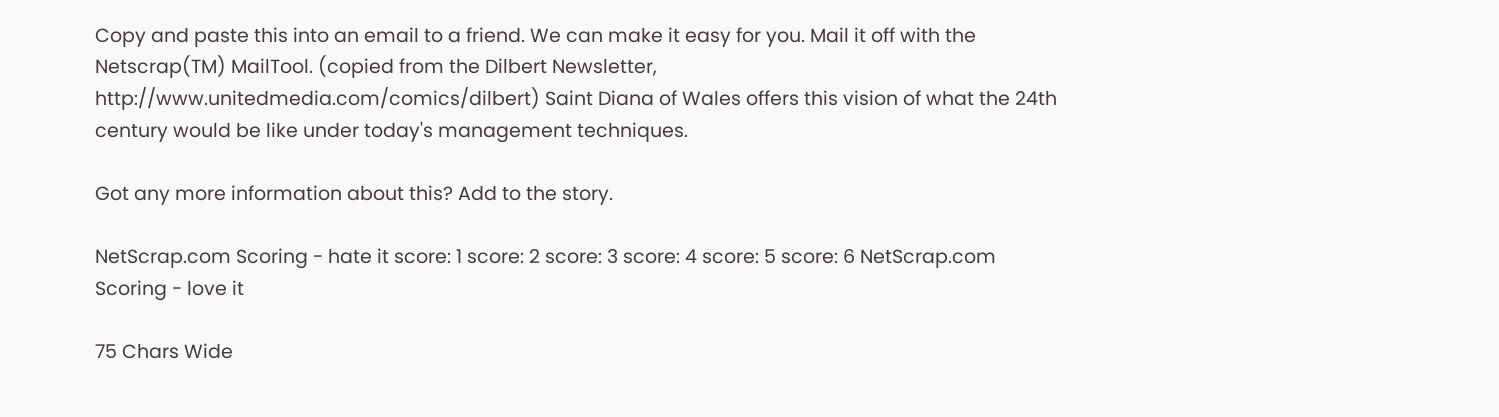Copy and paste this into an email to a friend. We can make it easy for you. Mail it off with the Netscrap(TM) MailTool. (copied from the Dilbert Newsletter, http://www.unitedmedia.com/comics/dilbert) Saint Diana of Wales offers this vision of what the 24th century would be like under today's management techniques.

Got any more information about this? Add to the story.

NetScrap.com Scoring - hate it score: 1 score: 2 score: 3 score: 4 score: 5 score: 6 NetScrap.com Scoring - love it

75 Chars Wide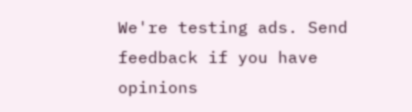We're testing ads. Send feedback if you have opinions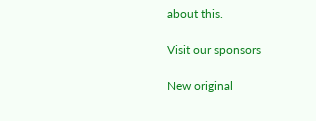about this.

Visit our sponsors

New original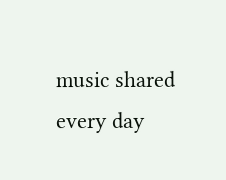music shared every day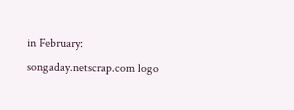in February:
songaday.netscrap.com logo